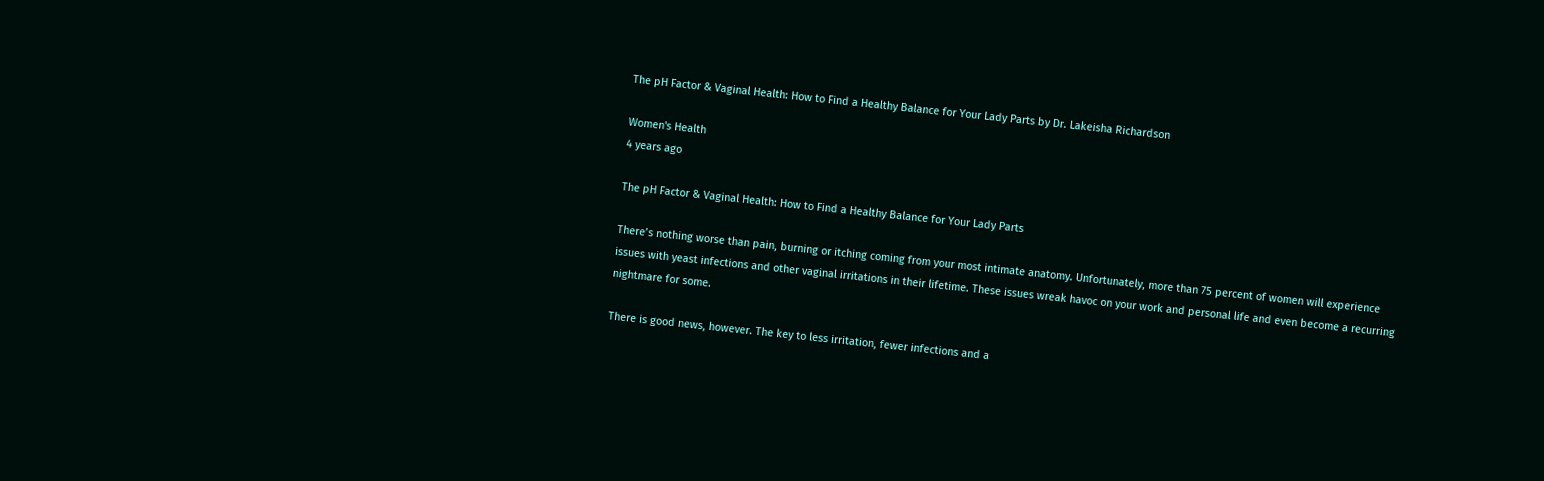The pH Factor & Vaginal Health: How to Find a Healthy Balance for Your Lady Parts by Dr. Lakeisha Richardson

Women's Health
4 years ago

The pH Factor & Vaginal Health: How to Find a Healthy Balance for Your Lady Parts

There’s nothing worse than pain, burning or itching coming from your most intimate anatomy. Unfortunately, more than 75 percent of women will experience issues with yeast infections and other vaginal irritations in their lifetime. These issues wreak havoc on your work and personal life and even become a recurring nightmare for some.

There is good news, however. The key to less irritation, fewer infections and a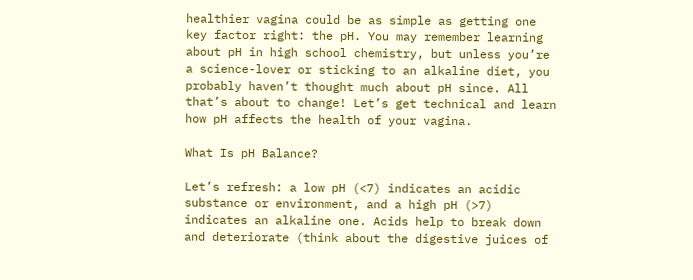healthier vagina could be as simple as getting one key factor right: the pH. You may remember learning about pH in high school chemistry, but unless you’re a science-lover or sticking to an alkaline diet, you probably haven’t thought much about pH since. All that’s about to change! Let’s get technical and learn how pH affects the health of your vagina.

What Is pH Balance?

Let’s refresh: a low pH (<7) indicates an acidic substance or environment, and a high pH (>7) indicates an alkaline one. Acids help to break down and deteriorate (think about the digestive juices of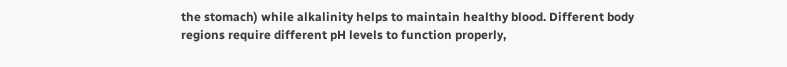the stomach) while alkalinity helps to maintain healthy blood. Different body regions require different pH levels to function properly,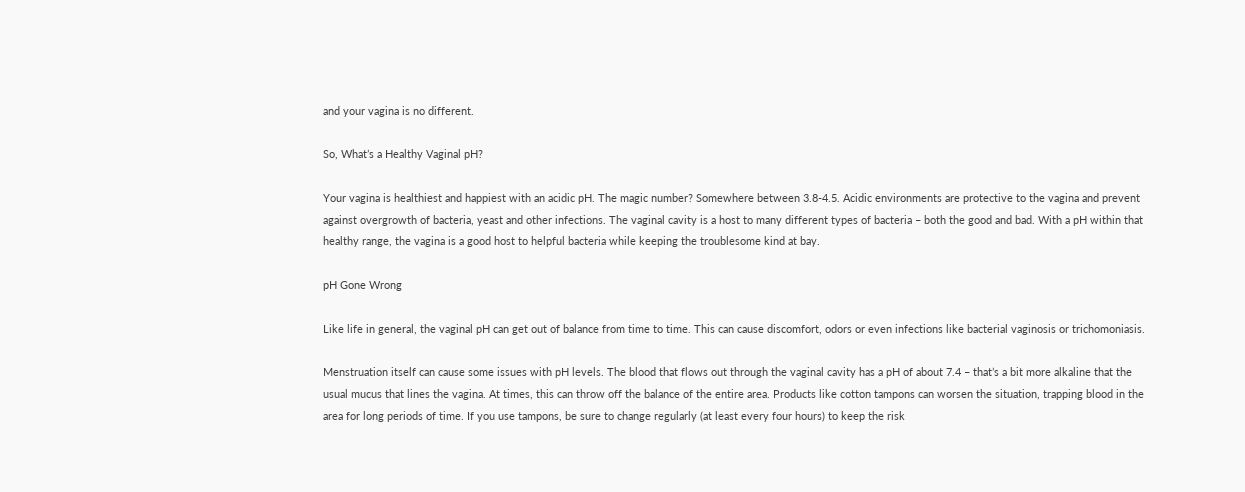and your vagina is no different.

So, What’s a Healthy Vaginal pH?

Your vagina is healthiest and happiest with an acidic pH. The magic number? Somewhere between 3.8-4.5. Acidic environments are protective to the vagina and prevent against overgrowth of bacteria, yeast and other infections. The vaginal cavity is a host to many different types of bacteria – both the good and bad. With a pH within that healthy range, the vagina is a good host to helpful bacteria while keeping the troublesome kind at bay.

pH Gone Wrong

Like life in general, the vaginal pH can get out of balance from time to time. This can cause discomfort, odors or even infections like bacterial vaginosis or trichomoniasis.

Menstruation itself can cause some issues with pH levels. The blood that flows out through the vaginal cavity has a pH of about 7.4 – that’s a bit more alkaline that the usual mucus that lines the vagina. At times, this can throw off the balance of the entire area. Products like cotton tampons can worsen the situation, trapping blood in the area for long periods of time. If you use tampons, be sure to change regularly (at least every four hours) to keep the risk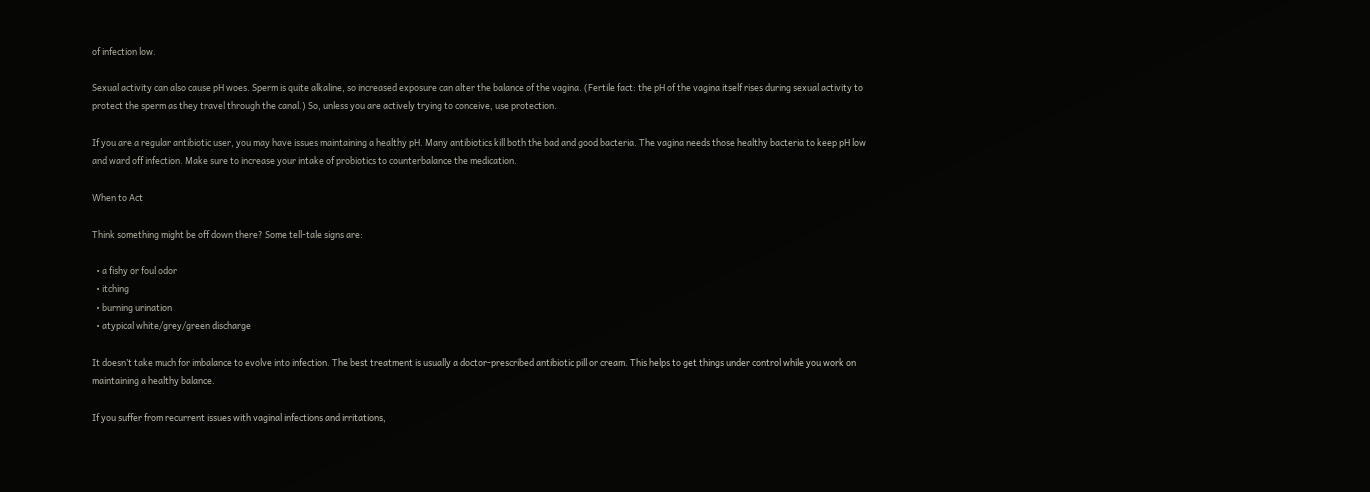of infection low.

Sexual activity can also cause pH woes. Sperm is quite alkaline, so increased exposure can alter the balance of the vagina. (Fertile fact: the pH of the vagina itself rises during sexual activity to protect the sperm as they travel through the canal.) So, unless you are actively trying to conceive, use protection.

If you are a regular antibiotic user, you may have issues maintaining a healthy pH. Many antibiotics kill both the bad and good bacteria. The vagina needs those healthy bacteria to keep pH low and ward off infection. Make sure to increase your intake of probiotics to counterbalance the medication.

When to Act

Think something might be off down there? Some tell-tale signs are:

  • a fishy or foul odor
  • itching
  • burning urination
  • atypical white/grey/green discharge

It doesn’t take much for imbalance to evolve into infection. The best treatment is usually a doctor-prescribed antibiotic pill or cream. This helps to get things under control while you work on maintaining a healthy balance.

If you suffer from recurrent issues with vaginal infections and irritations,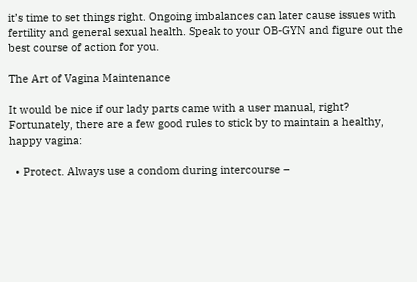it’s time to set things right. Ongoing imbalances can later cause issues with fertility and general sexual health. Speak to your OB-GYN and figure out the best course of action for you.

The Art of Vagina Maintenance

It would be nice if our lady parts came with a user manual, right? Fortunately, there are a few good rules to stick by to maintain a healthy, happy vagina:

  • Protect. Always use a condom during intercourse –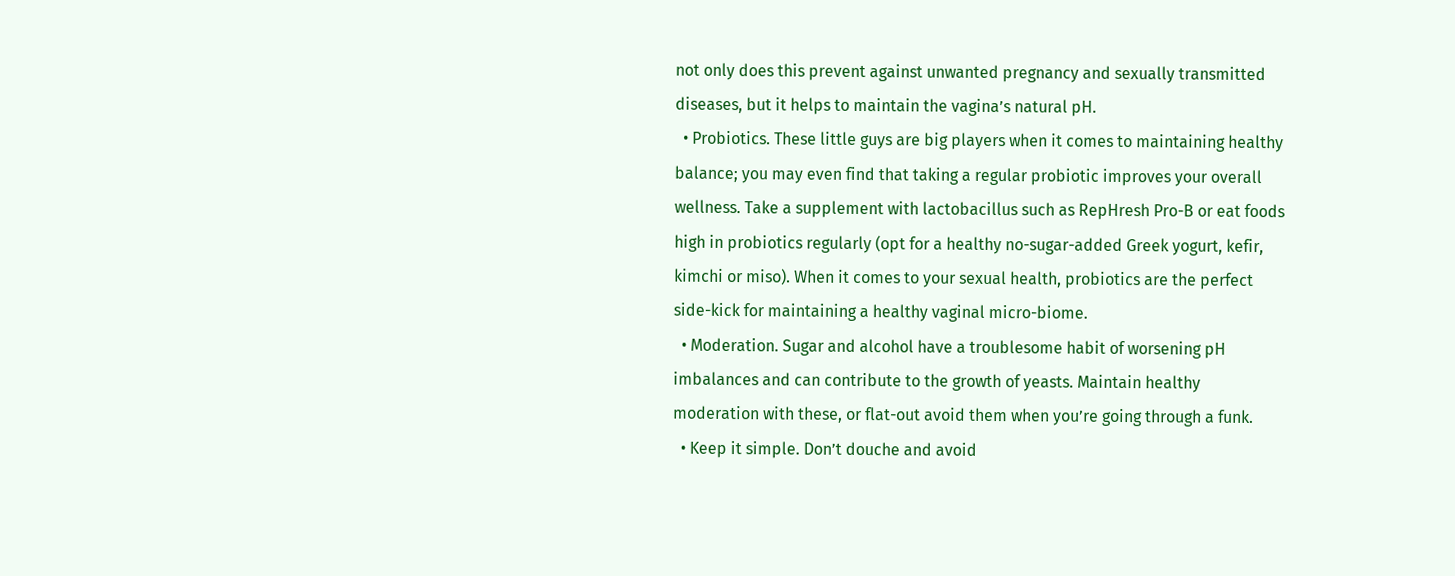not only does this prevent against unwanted pregnancy and sexually transmitted diseases, but it helps to maintain the vagina’s natural pH.
  • Probiotics. These little guys are big players when it comes to maintaining healthy balance; you may even find that taking a regular probiotic improves your overall wellness. Take a supplement with lactobacillus such as RepHresh Pro-B or eat foods high in probiotics regularly (opt for a healthy no-sugar-added Greek yogurt, kefir, kimchi or miso). When it comes to your sexual health, probiotics are the perfect side-kick for maintaining a healthy vaginal micro-biome.
  • Moderation. Sugar and alcohol have a troublesome habit of worsening pH imbalances and can contribute to the growth of yeasts. Maintain healthy moderation with these, or flat-out avoid them when you’re going through a funk.
  • Keep it simple. Don’t douche and avoid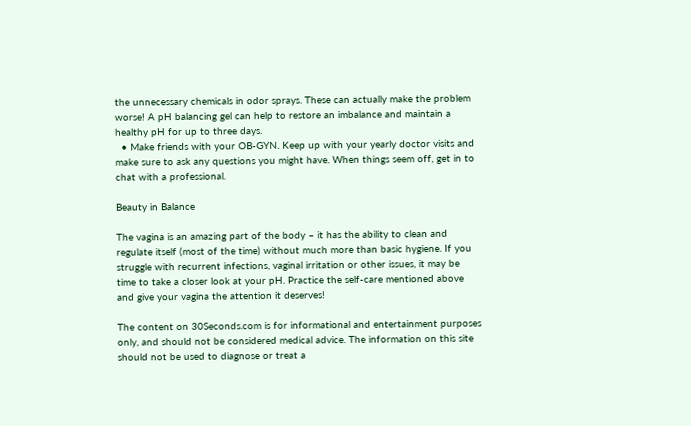the unnecessary chemicals in odor sprays. These can actually make the problem worse! A pH balancing gel can help to restore an imbalance and maintain a healthy pH for up to three days.
  • Make friends with your OB-GYN. Keep up with your yearly doctor visits and make sure to ask any questions you might have. When things seem off, get in to chat with a professional.

Beauty in Balance

The vagina is an amazing part of the body – it has the ability to clean and regulate itself (most of the time) without much more than basic hygiene. If you struggle with recurrent infections, vaginal irritation or other issues, it may be time to take a closer look at your pH. Practice the self-care mentioned above and give your vagina the attention it deserves!

The content on 30Seconds.com is for informational and entertainment purposes only, and should not be considered medical advice. The information on this site should not be used to diagnose or treat a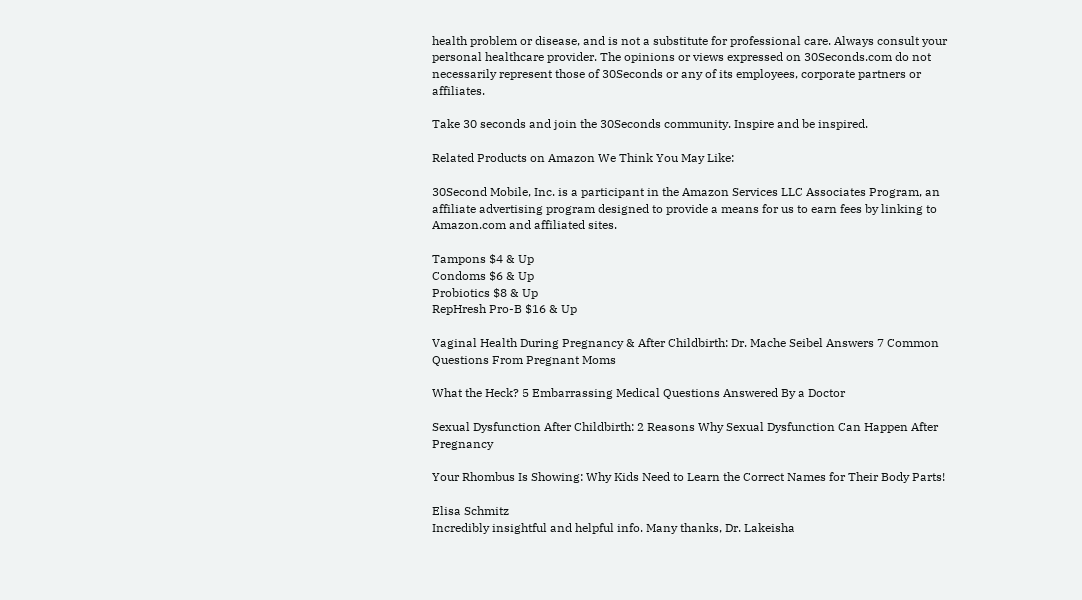health problem or disease, and is not a substitute for professional care. Always consult your personal healthcare provider. The opinions or views expressed on 30Seconds.com do not necessarily represent those of 30Seconds or any of its employees, corporate partners or affiliates.

Take 30 seconds and join the 30Seconds community. Inspire and be inspired.

Related Products on Amazon We Think You May Like:

30Second Mobile, Inc. is a participant in the Amazon Services LLC Associates Program, an affiliate advertising program designed to provide a means for us to earn fees by linking to Amazon.com and affiliated sites.

Tampons $4 & Up
Condoms $6 & Up
Probiotics $8 & Up
RepHresh Pro-B $16 & Up

Vaginal Health During Pregnancy & After Childbirth: Dr. Mache Seibel Answers 7 Common Questions From Pregnant Moms

What the Heck? 5 Embarrassing Medical Questions Answered By a Doctor

Sexual Dysfunction After Childbirth: 2 Reasons Why Sexual Dysfunction Can Happen After Pregnancy

Your Rhombus Is Showing: Why Kids Need to Learn the Correct Names for Their Body Parts!

Elisa Schmitz
Incredibly insightful and helpful info. Many thanks, Dr. Lakeisha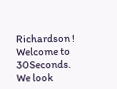Richardson ! Welcome to 30Seconds. We look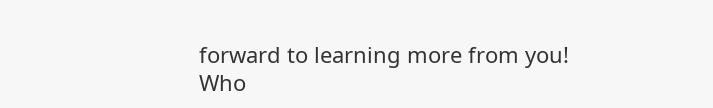forward to learning more from you!
Who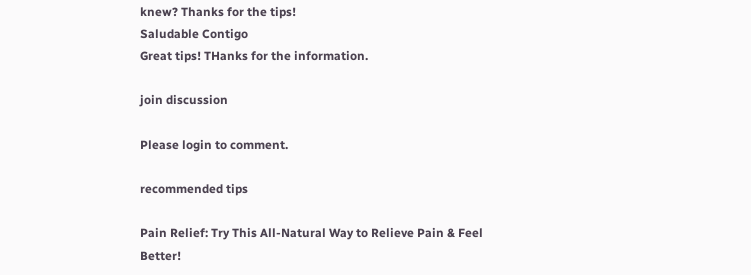knew? Thanks for the tips!
Saludable Contigo
Great tips! THanks for the information.

join discussion

Please login to comment.

recommended tips

Pain Relief: Try This All-Natural Way to Relieve Pain & Feel Better!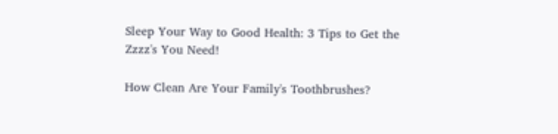Sleep Your Way to Good Health: 3 Tips to Get the Zzzz's You Need!

How Clean Are Your Family's Toothbrushes?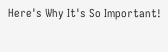Here's Why It's So Important!